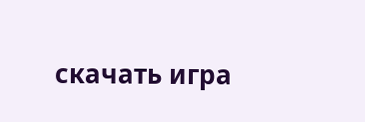скачать игра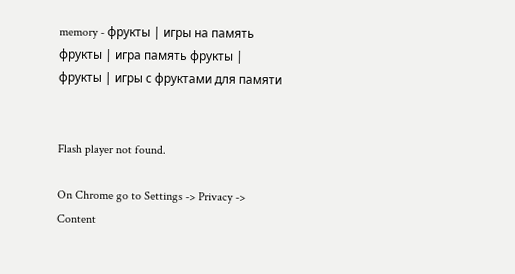memory - фрукты | игры на память фрукты | игра память фрукты | фрукты | игры с фруктами для памяти


Flash player not found.

On Chrome go to Settings -> Privacy -> Content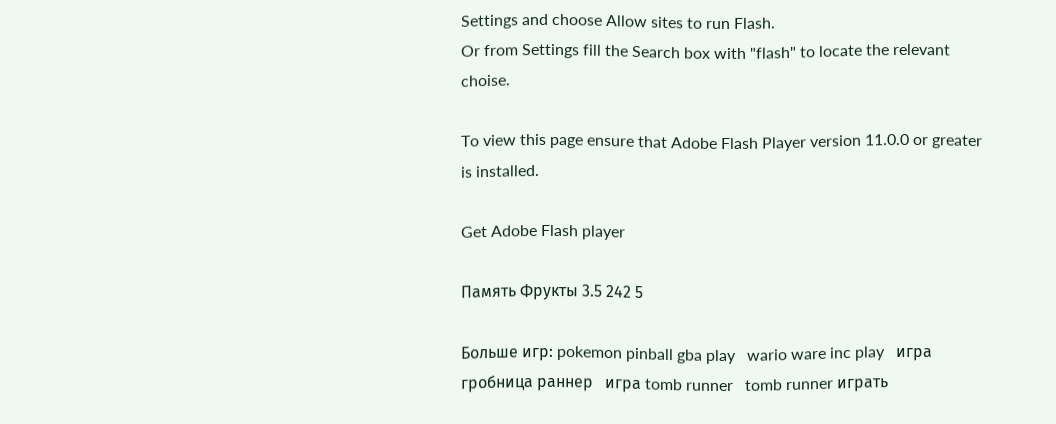Settings and choose Allow sites to run Flash.
Or from Settings fill the Search box with "flash" to locate the relevant choise.

To view this page ensure that Adobe Flash Player version 11.0.0 or greater is installed.

Get Adobe Flash player

Память Фрукты 3.5 242 5

Больше игр: pokemon pinball gba play   wario ware inc play   игра гробница раннер   игра tomb runner   tomb runner играть